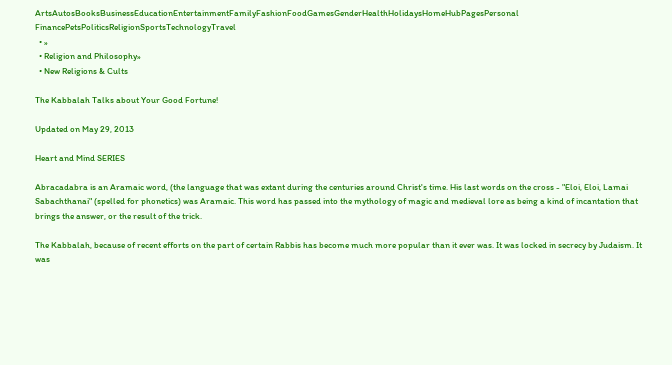ArtsAutosBooksBusinessEducationEntertainmentFamilyFashionFoodGamesGenderHealthHolidaysHomeHubPagesPersonal FinancePetsPoliticsReligionSportsTechnologyTravel
  • »
  • Religion and Philosophy»
  • New Religions & Cults

The Kabbalah Talks about Your Good Fortune!

Updated on May 29, 2013

Heart and Mind SERIES

Abracadabra is an Aramaic word, (the language that was extant during the centuries around Christ's time. His last words on the cross - "Eloi, Eloi, Lamai Sabachthanai" (spelled for phonetics) was Aramaic. This word has passed into the mythology of magic and medieval lore as being a kind of incantation that brings the answer, or the result of the trick.

The Kabbalah, because of recent efforts on the part of certain Rabbis has become much more popular than it ever was. It was locked in secrecy by Judaism. It was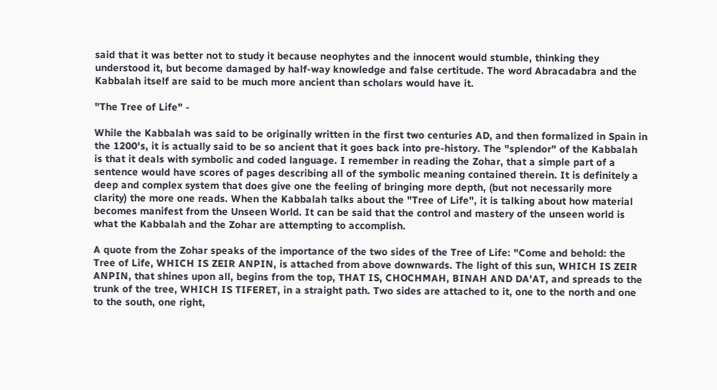said that it was better not to study it because neophytes and the innocent would stumble, thinking they understood it, but become damaged by half-way knowledge and false certitude. The word Abracadabra and the Kabbalah itself are said to be much more ancient than scholars would have it.

"The Tree of Life" -

While the Kabbalah was said to be originally written in the first two centuries AD, and then formalized in Spain in the 1200's, it is actually said to be so ancient that it goes back into pre-history. The "splendor" of the Kabbalah is that it deals with symbolic and coded language. I remember in reading the Zohar, that a simple part of a sentence would have scores of pages describing all of the symbolic meaning contained therein. It is definitely a deep and complex system that does give one the feeling of bringing more depth, (but not necessarily more clarity) the more one reads. When the Kabbalah talks about the "Tree of Life", it is talking about how material becomes manifest from the Unseen World. It can be said that the control and mastery of the unseen world is what the Kabbalah and the Zohar are attempting to accomplish.

A quote from the Zohar speaks of the importance of the two sides of the Tree of Life: "Come and behold: the Tree of Life, WHICH IS ZEIR ANPIN, is attached from above downwards. The light of this sun, WHICH IS ZEIR ANPIN, that shines upon all, begins from the top, THAT IS, CHOCHMAH, BINAH AND DA'AT, and spreads to the trunk of the tree, WHICH IS TIFERET, in a straight path. Two sides are attached to it, one to the north and one to the south, one right,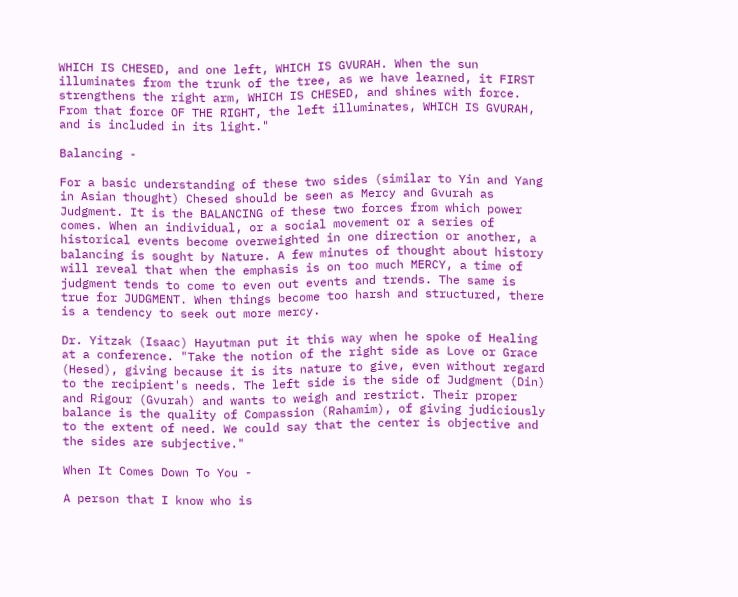WHICH IS CHESED, and one left, WHICH IS GVURAH. When the sun illuminates from the trunk of the tree, as we have learned, it FIRST strengthens the right arm, WHICH IS CHESED, and shines with force. From that force OF THE RIGHT, the left illuminates, WHICH IS GVURAH, and is included in its light."

Balancing -

For a basic understanding of these two sides (similar to Yin and Yang in Asian thought) Chesed should be seen as Mercy and Gvurah as Judgment. It is the BALANCING of these two forces from which power comes. When an individual, or a social movement or a series of historical events become overweighted in one direction or another, a balancing is sought by Nature. A few minutes of thought about history will reveal that when the emphasis is on too much MERCY, a time of judgment tends to come to even out events and trends. The same is true for JUDGMENT. When things become too harsh and structured, there is a tendency to seek out more mercy.

Dr. Yitzak (Isaac) Hayutman put it this way when he spoke of Healing at a conference. "Take the notion of the right side as Love or Grace (Hesed), giving because it is its nature to give, even without regard to the recipient's needs. The left side is the side of Judgment (Din) and Rigour (Gvurah) and wants to weigh and restrict. Their proper balance is the quality of Compassion (Rahamim), of giving judiciously to the extent of need. We could say that the center is objective and the sides are subjective."

When It Comes Down To You -

A person that I know who is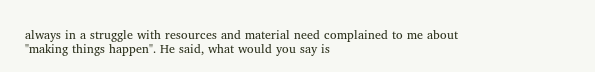always in a struggle with resources and material need complained to me about "making things happen". He said, what would you say is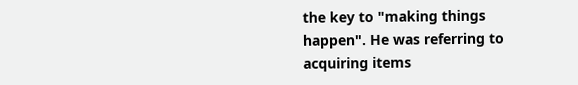the key to "making things happen". He was referring to acquiring items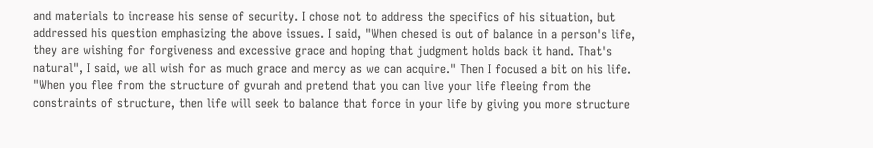and materials to increase his sense of security. I chose not to address the specifics of his situation, but addressed his question emphasizing the above issues. I said, "When chesed is out of balance in a person's life, they are wishing for forgiveness and excessive grace and hoping that judgment holds back it hand. That's natural", I said, we all wish for as much grace and mercy as we can acquire." Then I focused a bit on his life. "When you flee from the structure of gvurah and pretend that you can live your life fleeing from the constraints of structure, then life will seek to balance that force in your life by giving you more structure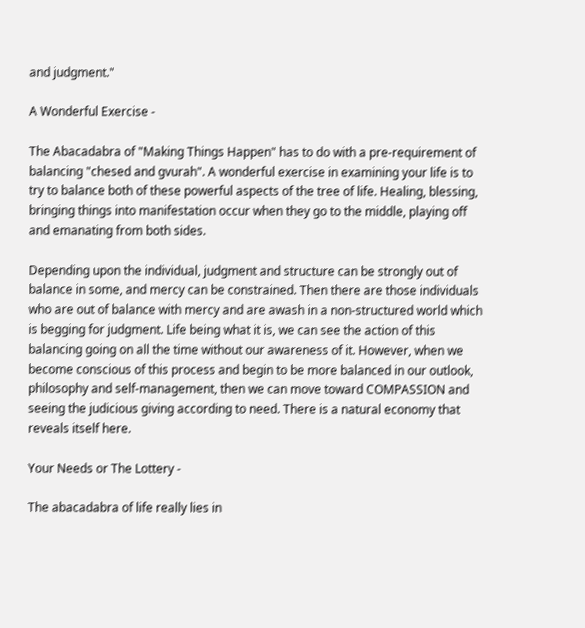and judgment."

A Wonderful Exercise -

The Abacadabra of "Making Things Happen" has to do with a pre-requirement of balancing "chesed and gvurah". A wonderful exercise in examining your life is to try to balance both of these powerful aspects of the tree of life. Healing, blessing, bringing things into manifestation occur when they go to the middle, playing off and emanating from both sides.

Depending upon the individual, judgment and structure can be strongly out of balance in some, and mercy can be constrained. Then there are those individuals who are out of balance with mercy and are awash in a non-structured world which is begging for judgment. Life being what it is, we can see the action of this balancing going on all the time without our awareness of it. However, when we become conscious of this process and begin to be more balanced in our outlook, philosophy and self-management, then we can move toward COMPASSION and seeing the judicious giving according to need. There is a natural economy that reveals itself here.

Your Needs or The Lottery -

The abacadabra of life really lies in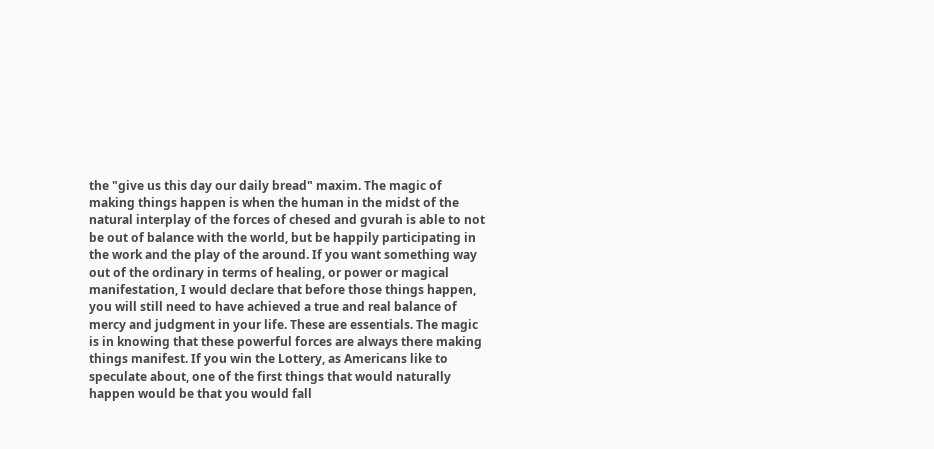the "give us this day our daily bread" maxim. The magic of making things happen is when the human in the midst of the natural interplay of the forces of chesed and gvurah is able to not be out of balance with the world, but be happily participating in the work and the play of the around. If you want something way out of the ordinary in terms of healing, or power or magical manifestation, I would declare that before those things happen, you will still need to have achieved a true and real balance of mercy and judgment in your life. These are essentials. The magic is in knowing that these powerful forces are always there making things manifest. If you win the Lottery, as Americans like to speculate about, one of the first things that would naturally happen would be that you would fall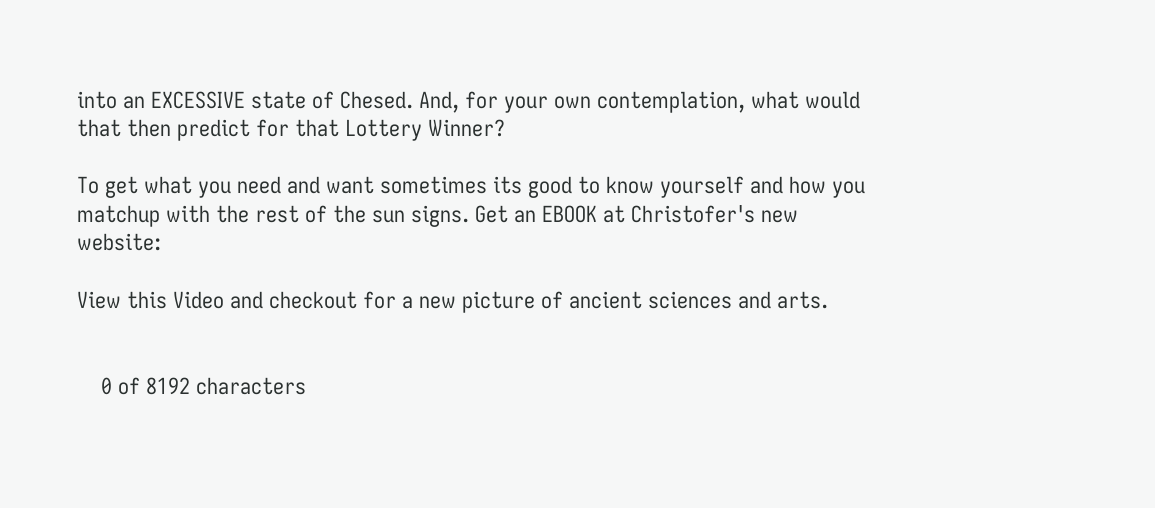into an EXCESSIVE state of Chesed. And, for your own contemplation, what would that then predict for that Lottery Winner?

To get what you need and want sometimes its good to know yourself and how you matchup with the rest of the sun signs. Get an EBOOK at Christofer's new website:

View this Video and checkout for a new picture of ancient sciences and arts.


    0 of 8192 characters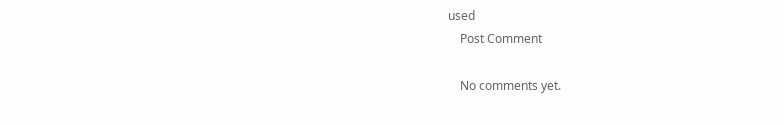used
    Post Comment

    No comments yet.